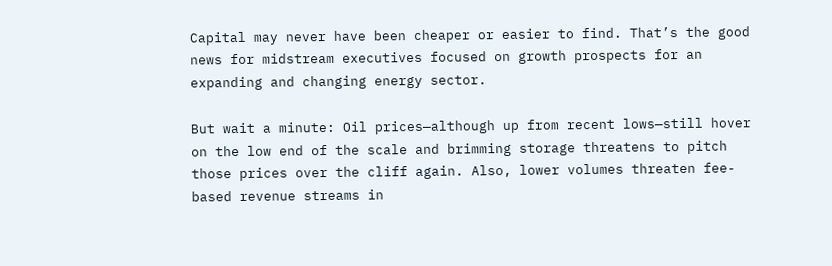Capital may never have been cheaper or easier to find. That’s the good news for midstream executives focused on growth prospects for an expanding and changing energy sector.

But wait a minute: Oil prices—although up from recent lows—still hover on the low end of the scale and brimming storage threatens to pitch those prices over the cliff again. Also, lower volumes threaten fee-based revenue streams in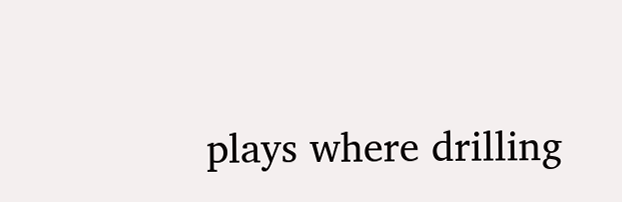plays where drilling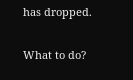has dropped.

What to do?